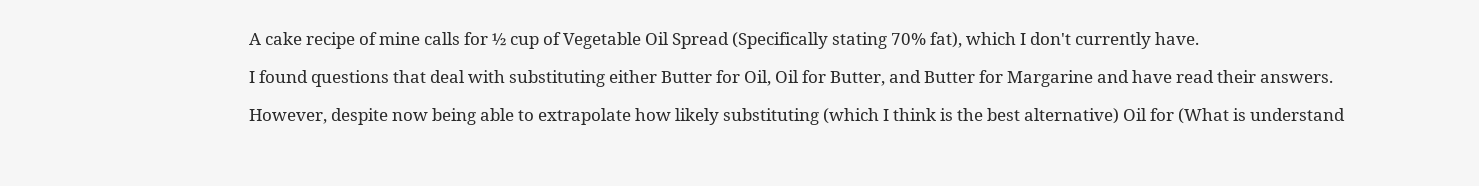A cake recipe of mine calls for ½ cup of Vegetable Oil Spread (Specifically stating 70% fat), which I don't currently have.

I found questions that deal with substituting either Butter for Oil, Oil for Butter, and Butter for Margarine and have read their answers.

However, despite now being able to extrapolate how likely substituting (which I think is the best alternative) Oil for (What is understand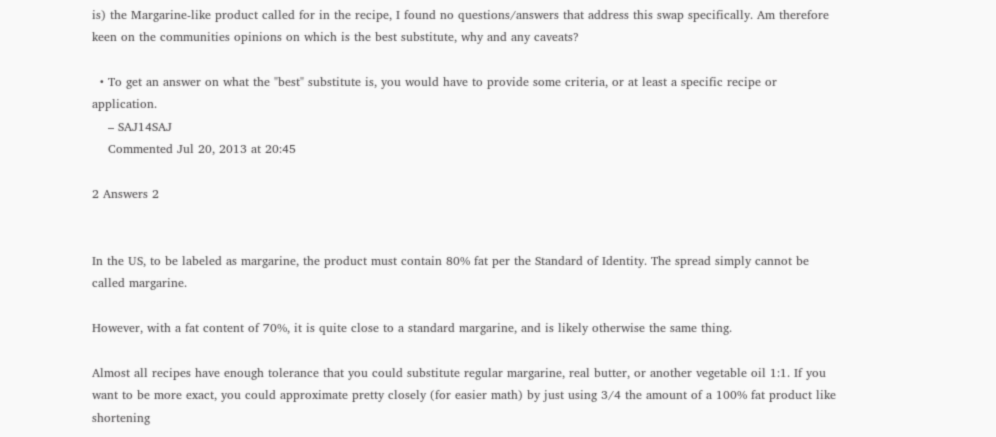is) the Margarine-like product called for in the recipe, I found no questions/answers that address this swap specifically. Am therefore keen on the communities opinions on which is the best substitute, why and any caveats?

  • To get an answer on what the "best" substitute is, you would have to provide some criteria, or at least a specific recipe or application.
    – SAJ14SAJ
    Commented Jul 20, 2013 at 20:45

2 Answers 2


In the US, to be labeled as margarine, the product must contain 80% fat per the Standard of Identity. The spread simply cannot be called margarine.

However, with a fat content of 70%, it is quite close to a standard margarine, and is likely otherwise the same thing.

Almost all recipes have enough tolerance that you could substitute regular margarine, real butter, or another vegetable oil 1:1. If you want to be more exact, you could approximate pretty closely (for easier math) by just using 3/4 the amount of a 100% fat product like shortening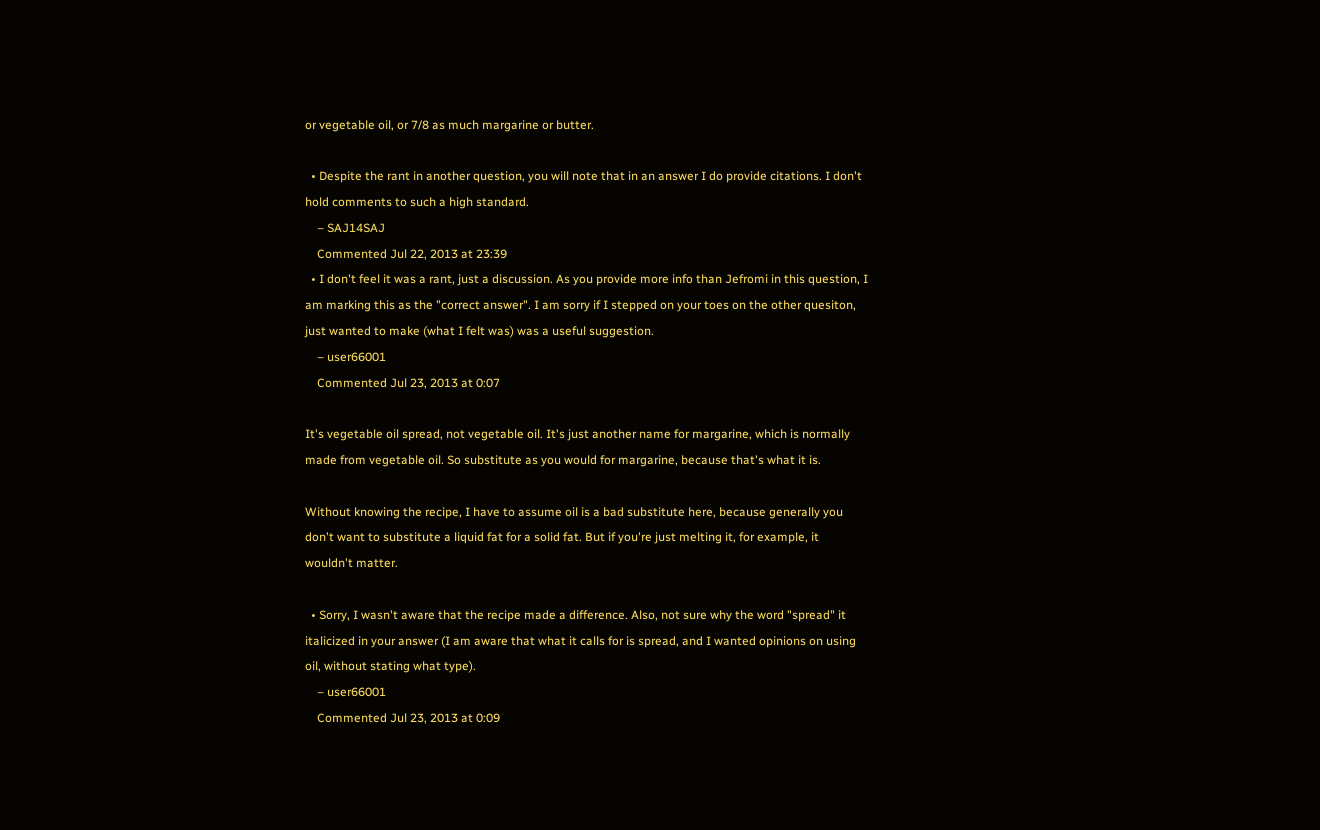or vegetable oil, or 7/8 as much margarine or butter.

  • Despite the rant in another question, you will note that in an answer I do provide citations. I don't hold comments to such a high standard.
    – SAJ14SAJ
    Commented Jul 22, 2013 at 23:39
  • I don't feel it was a rant, just a discussion. As you provide more info than Jefromi in this question, I am marking this as the "correct answer". I am sorry if I stepped on your toes on the other quesiton, just wanted to make (what I felt was) was a useful suggestion.
    – user66001
    Commented Jul 23, 2013 at 0:07

It's vegetable oil spread, not vegetable oil. It's just another name for margarine, which is normally made from vegetable oil. So substitute as you would for margarine, because that's what it is.

Without knowing the recipe, I have to assume oil is a bad substitute here, because generally you don't want to substitute a liquid fat for a solid fat. But if you're just melting it, for example, it wouldn't matter.

  • Sorry, I wasn't aware that the recipe made a difference. Also, not sure why the word "spread" it italicized in your answer (I am aware that what it calls for is spread, and I wanted opinions on using oil, without stating what type).
    – user66001
    Commented Jul 23, 2013 at 0:09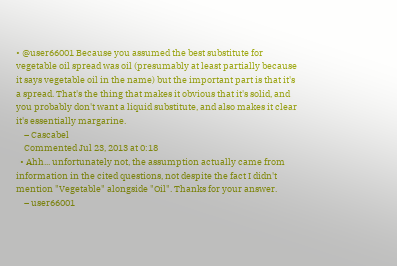• @user66001 Because you assumed the best substitute for vegetable oil spread was oil (presumably at least partially because it says vegetable oil in the name) but the important part is that it's a spread. That's the thing that makes it obvious that it's solid, and you probably don't want a liquid substitute, and also makes it clear it's essentially margarine.
    – Cascabel
    Commented Jul 23, 2013 at 0:18
  • Ahh... unfortunately not, the assumption actually came from information in the cited questions, not despite the fact I didn't mention "Vegetable" alongside "Oil". Thanks for your answer.
    – user66001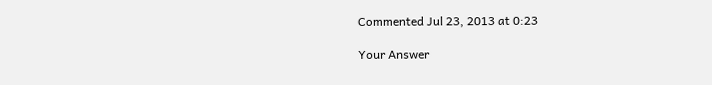Commented Jul 23, 2013 at 0:23

Your Answer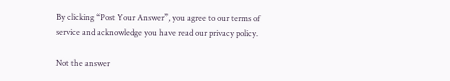By clicking “Post Your Answer”, you agree to our terms of service and acknowledge you have read our privacy policy.

Not the answer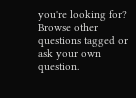you're looking for? Browse other questions tagged or ask your own question.